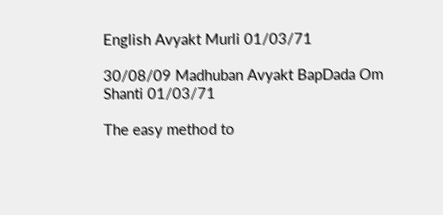English Avyakt Murli 01/03/71

30/08/09 Madhuban Avyakt BapDada Om Shanti 01/03/71

The easy method to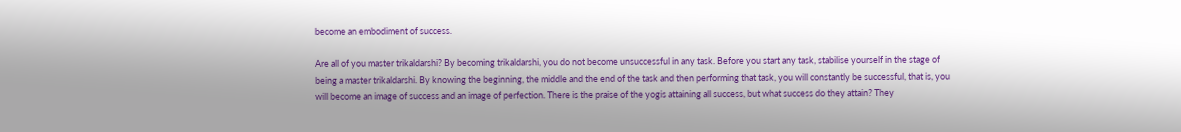become an embodiment of success.

Are all of you master trikaldarshi? By becoming trikaldarshi, you do not become unsuccessful in any task. Before you start any task, stabilise yourself in the stage of being a master trikaldarshi. By knowing the beginning, the middle and the end of the task and then performing that task, you will constantly be successful, that is, you will become an image of success and an image of perfection. There is the praise of the yogis attaining all success, but what success do they attain? They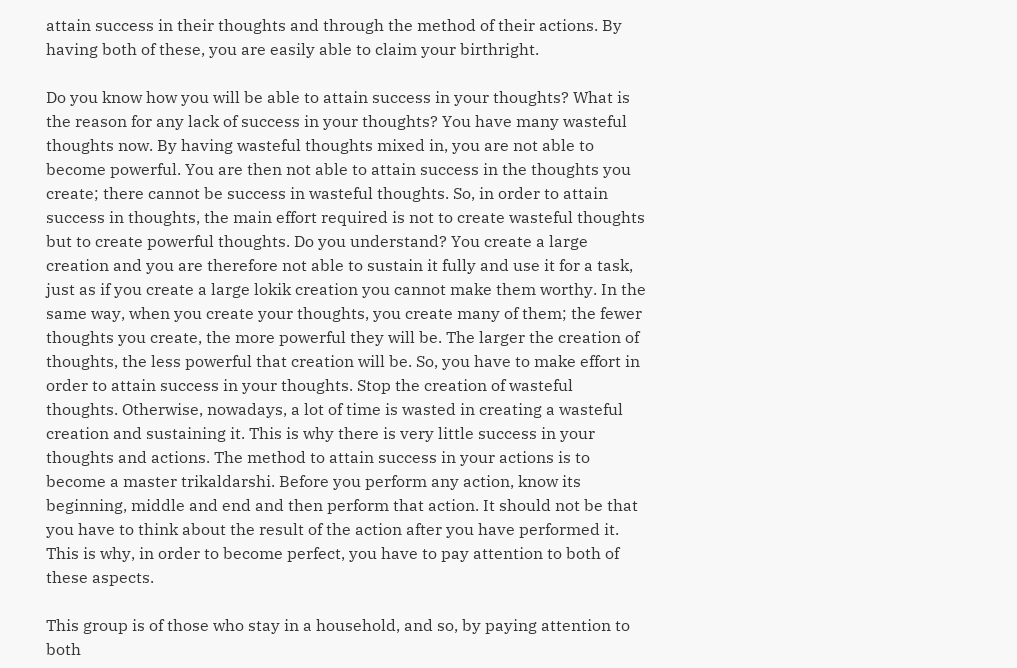attain success in their thoughts and through the method of their actions. By having both of these, you are easily able to claim your birthright.

Do you know how you will be able to attain success in your thoughts? What is the reason for any lack of success in your thoughts? You have many wasteful thoughts now. By having wasteful thoughts mixed in, you are not able to become powerful. You are then not able to attain success in the thoughts you create; there cannot be success in wasteful thoughts. So, in order to attain success in thoughts, the main effort required is not to create wasteful thoughts but to create powerful thoughts. Do you understand? You create a large creation and you are therefore not able to sustain it fully and use it for a task, just as if you create a large lokik creation you cannot make them worthy. In the same way, when you create your thoughts, you create many of them; the fewer thoughts you create, the more powerful they will be. The larger the creation of thoughts, the less powerful that creation will be. So, you have to make effort in order to attain success in your thoughts. Stop the creation of wasteful thoughts. Otherwise, nowadays, a lot of time is wasted in creating a wasteful creation and sustaining it. This is why there is very little success in your thoughts and actions. The method to attain success in your actions is to become a master trikaldarshi. Before you perform any action, know its beginning, middle and end and then perform that action. It should not be that you have to think about the result of the action after you have performed it. This is why, in order to become perfect, you have to pay attention to both of these aspects.

This group is of those who stay in a household, and so, by paying attention to both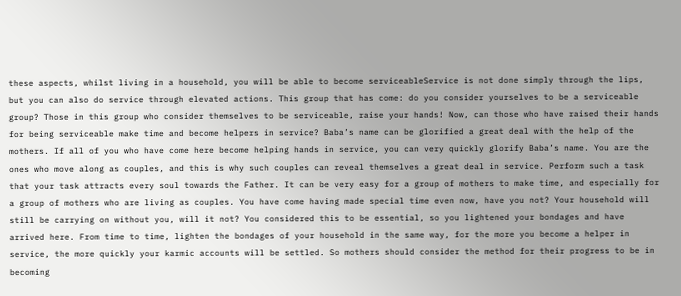these aspects, whilst living in a household, you will be able to become serviceableService is not done simply through the lips, but you can also do service through elevated actions. This group that has come: do you consider yourselves to be a serviceable group? Those in this group who consider themselves to be serviceable, raise your hands! Now, can those who have raised their hands for being serviceable make time and become helpers in service? Baba’s name can be glorified a great deal with the help of the mothers. If all of you who have come here become helping hands in service, you can very quickly glorify Baba’s name. You are the ones who move along as couples, and this is why such couples can reveal themselves a great deal in service. Perform such a task that your task attracts every soul towards the Father. It can be very easy for a group of mothers to make time, and especially for a group of mothers who are living as couples. You have come having made special time even now, have you not? Your household will still be carrying on without you, will it not? You considered this to be essential, so you lightened your bondages and have arrived here. From time to time, lighten the bondages of your household in the same way, for the more you become a helper in service, the more quickly your karmic accounts will be settled. So mothers should consider the method for their progress to be in becoming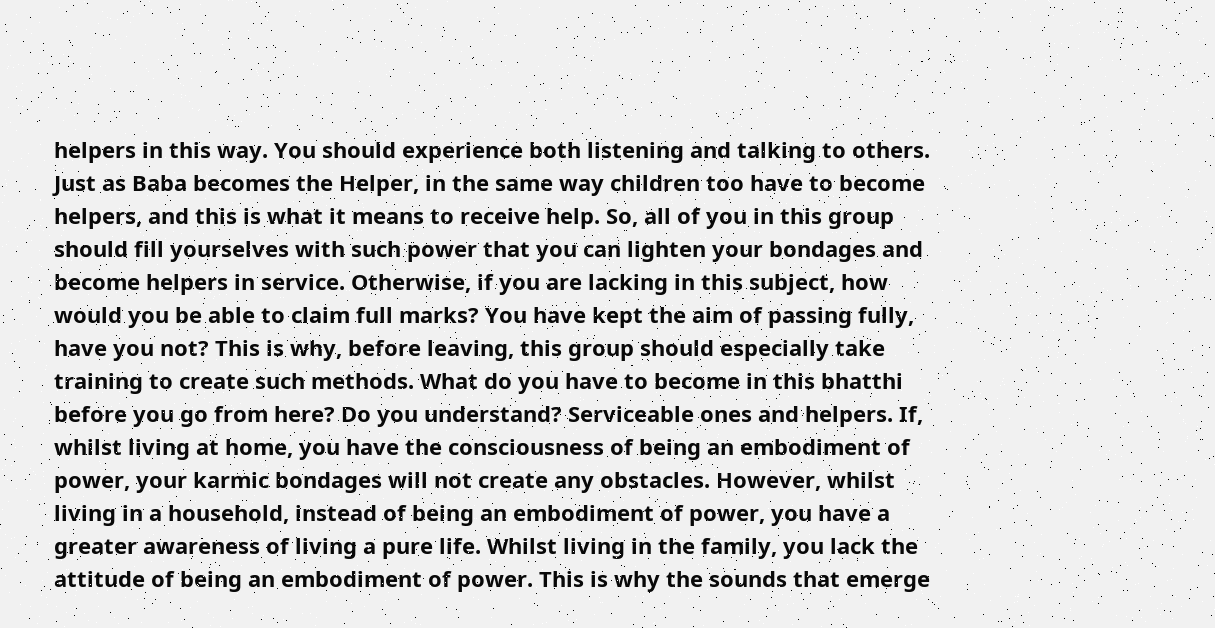helpers in this way. You should experience both listening and talking to others. Just as Baba becomes the Helper, in the same way children too have to become helpers, and this is what it means to receive help. So, all of you in this group should fill yourselves with such power that you can lighten your bondages and become helpers in service. Otherwise, if you are lacking in this subject, how would you be able to claim full marks? You have kept the aim of passing fully, have you not? This is why, before leaving, this group should especially take training to create such methods. What do you have to become in this bhatthi before you go from here? Do you understand? Serviceable ones and helpers. If, whilst living at home, you have the consciousness of being an embodiment of power, your karmic bondages will not create any obstacles. However, whilst living in a household, instead of being an embodiment of power, you have a greater awareness of living a pure life. Whilst living in the family, you lack the attitude of being an embodiment of power. This is why the sounds that emerge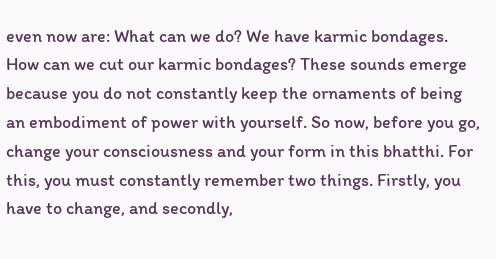even now are: What can we do? We have karmic bondages. How can we cut our karmic bondages? These sounds emerge because you do not constantly keep the ornaments of being an embodiment of power with yourself. So now, before you go, change your consciousness and your form in this bhatthi. For this, you must constantly remember two things. Firstly, you have to change, and secondly,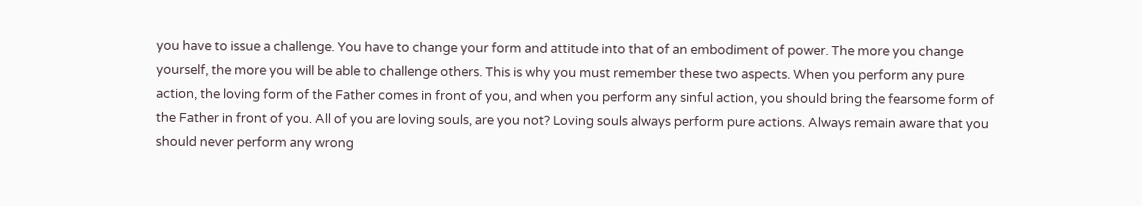you have to issue a challenge. You have to change your form and attitude into that of an embodiment of power. The more you change yourself, the more you will be able to challenge others. This is why you must remember these two aspects. When you perform any pure action, the loving form of the Father comes in front of you, and when you perform any sinful action, you should bring the fearsome form of the Father in front of you. All of you are loving souls, are you not? Loving souls always perform pure actions. Always remain aware that you should never perform any wrong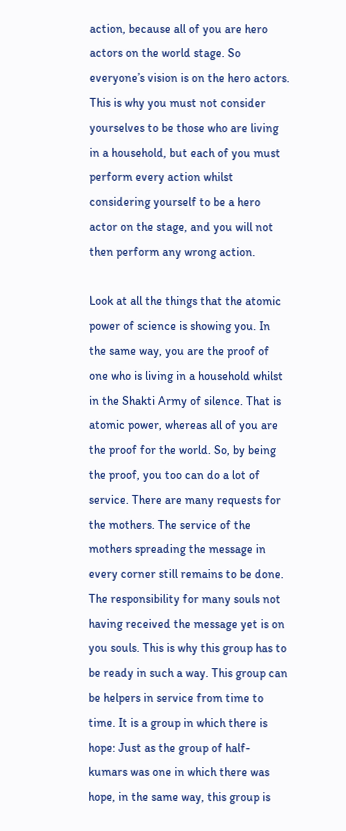action, because all of you are hero actors on the world stage. So everyone’s vision is on the hero actors. This is why you must not consider yourselves to be those who are living in a household, but each of you must perform every action whilst considering yourself to be a hero actor on the stage, and you will not then perform any wrong action.

Look at all the things that the atomic power of science is showing you. In the same way, you are the proof of one who is living in a household whilst in the Shakti Army of silence. That is atomic power, whereas all of you are the proof for the world. So, by being the proof, you too can do a lot of service. There are many requests for the mothers. The service of the mothers spreading the message in every corner still remains to be done. The responsibility for many souls not having received the message yet is on you souls. This is why this group has to be ready in such a way. This group can be helpers in service from time to time. It is a group in which there is hope: Just as the group of half-kumars was one in which there was hope, in the same way, this group is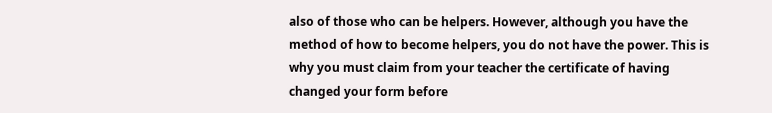also of those who can be helpers. However, although you have the method of how to become helpers, you do not have the power. This is why you must claim from your teacher the certificate of having changed your form before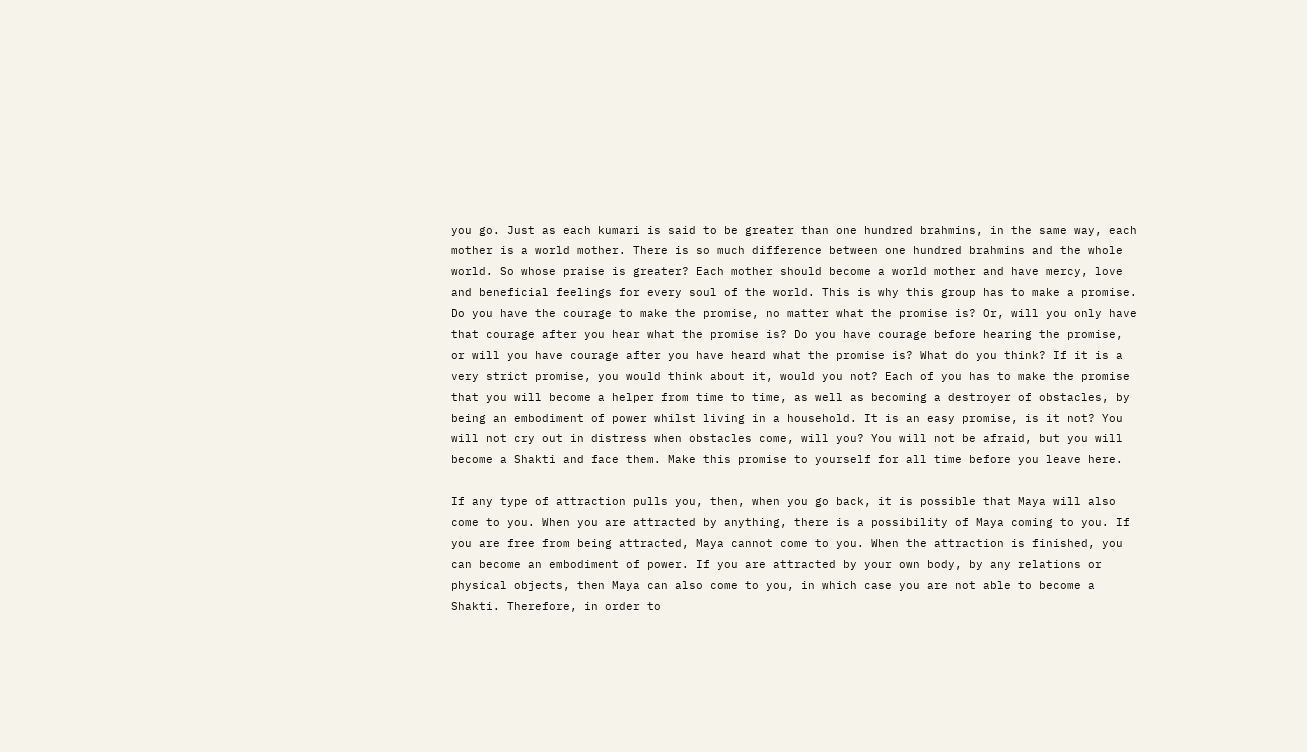you go. Just as each kumari is said to be greater than one hundred brahmins, in the same way, each mother is a world mother. There is so much difference between one hundred brahmins and the whole world. So whose praise is greater? Each mother should become a world mother and have mercy, love and beneficial feelings for every soul of the world. This is why this group has to make a promise. Do you have the courage to make the promise, no matter what the promise is? Or, will you only have that courage after you hear what the promise is? Do you have courage before hearing the promise, or will you have courage after you have heard what the promise is? What do you think? If it is a very strict promise, you would think about it, would you not? Each of you has to make the promise that you will become a helper from time to time, as well as becoming a destroyer of obstacles, by being an embodiment of power whilst living in a household. It is an easy promise, is it not? You will not cry out in distress when obstacles come, will you? You will not be afraid, but you will become a Shakti and face them. Make this promise to yourself for all time before you leave here.

If any type of attraction pulls you, then, when you go back, it is possible that Maya will also come to you. When you are attracted by anything, there is a possibility of Maya coming to you. If you are free from being attracted, Maya cannot come to you. When the attraction is finished, you can become an embodiment of power. If you are attracted by your own body, by any relations or physical objects, then Maya can also come to you, in which case you are not able to become a Shakti. Therefore, in order to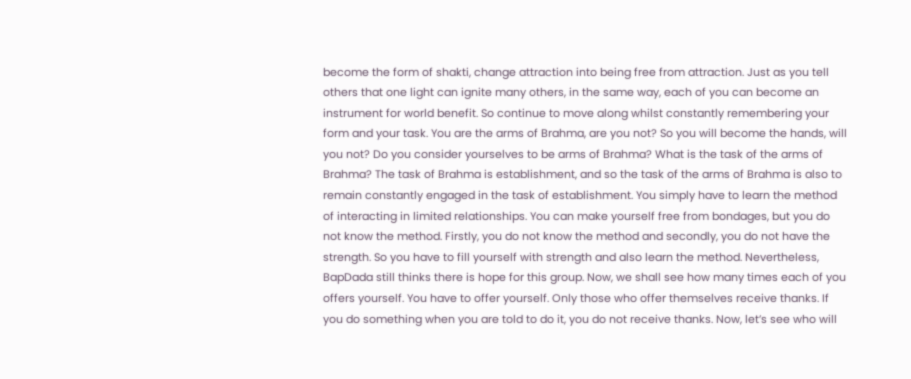become the form of shakti, change attraction into being free from attraction. Just as you tell others that one light can ignite many others, in the same way, each of you can become an instrument for world benefit. So continue to move along whilst constantly remembering your form and your task. You are the arms of Brahma, are you not? So you will become the hands, will you not? Do you consider yourselves to be arms of Brahma? What is the task of the arms of Brahma? The task of Brahma is establishment, and so the task of the arms of Brahma is also to remain constantly engaged in the task of establishment. You simply have to learn the method of interacting in limited relationships. You can make yourself free from bondages, but you do not know the method. Firstly, you do not know the method and secondly, you do not have the strength. So you have to fill yourself with strength and also learn the method. Nevertheless, BapDada still thinks there is hope for this group. Now, we shall see how many times each of you offers yourself. You have to offer yourself. Only those who offer themselves receive thanks. If you do something when you are told to do it, you do not receive thanks. Now, let’s see who will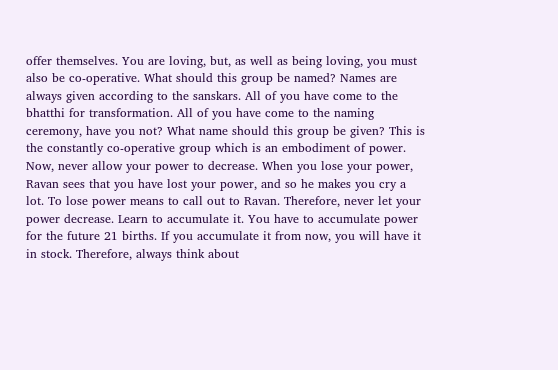offer themselves. You are loving, but, as well as being loving, you must also be co-operative. What should this group be named? Names are always given according to the sanskars. All of you have come to the bhatthi for transformation. All of you have come to the naming ceremony, have you not? What name should this group be given? This is the constantly co-operative group which is an embodiment of power. Now, never allow your power to decrease. When you lose your power, Ravan sees that you have lost your power, and so he makes you cry a lot. To lose power means to call out to Ravan. Therefore, never let your power decrease. Learn to accumulate it. You have to accumulate power for the future 21 births. If you accumulate it from now, you will have it in stock. Therefore, always think about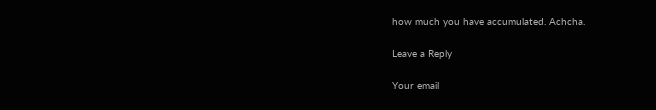how much you have accumulated. Achcha.

Leave a Reply

Your email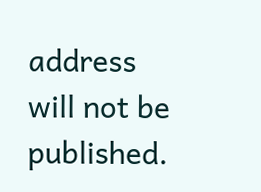address will not be published.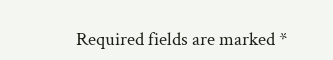Required fields are marked *